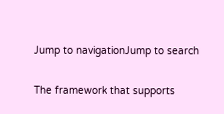Jump to navigationJump to search

The framework that supports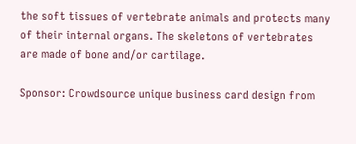the soft tissues of vertebrate animals and protects many of their internal organs. The skeletons of vertebrates are made of bone and/or cartilage.

Sponsor: Crowdsource unique business card design from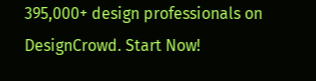395,000+ design professionals on DesignCrowd. Start Now!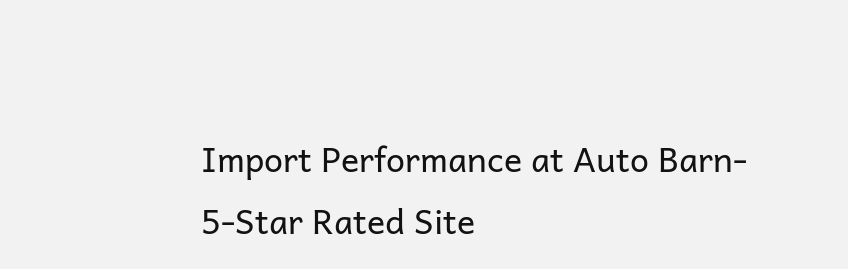Import Performance at Auto Barn- 5-Star Rated Site